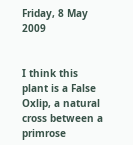Friday, 8 May 2009


I think this plant is a False Oxlip, a natural cross between a primrose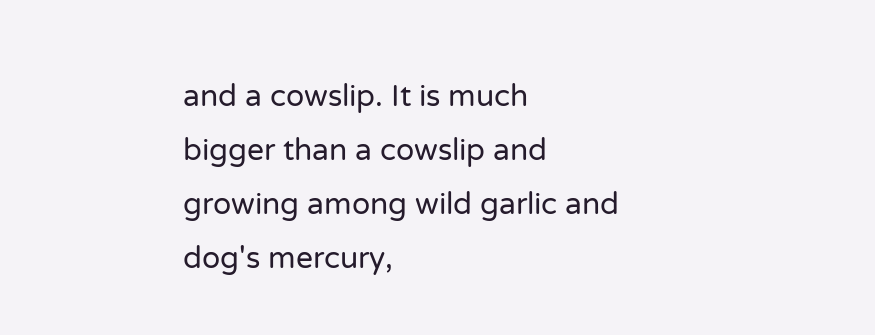and a cowslip. It is much bigger than a cowslip and growing among wild garlic and dog's mercury,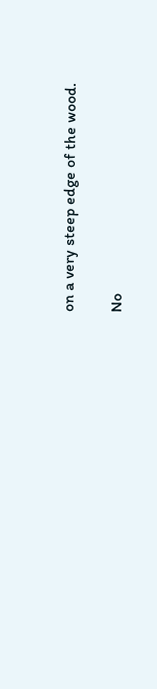on a very steep edge of the wood.

No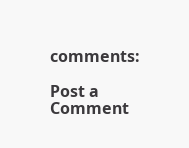comments:

Post a Comment